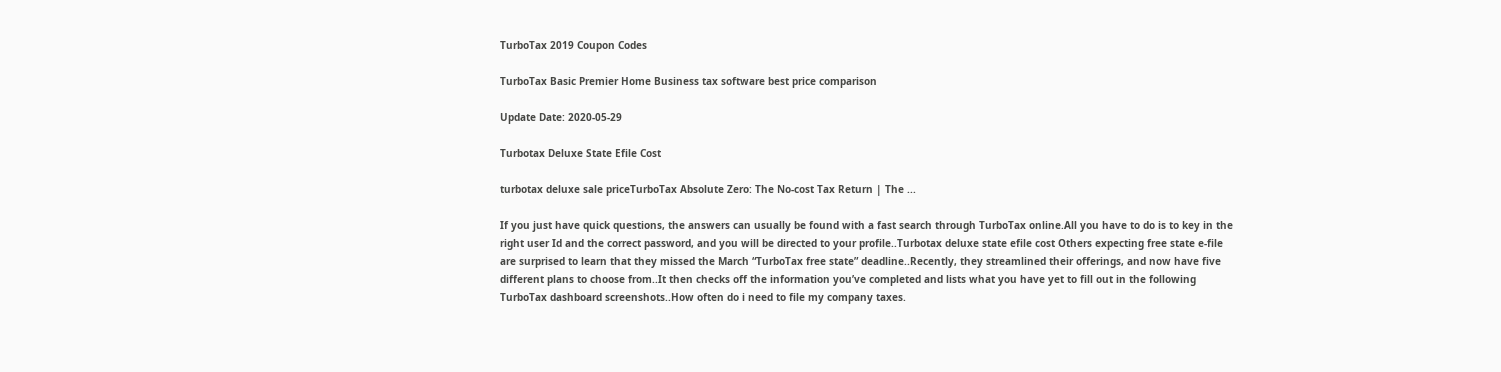TurboTax 2019 Coupon Codes

TurboTax Basic Premier Home Business tax software best price comparison

Update Date: 2020-05-29

Turbotax Deluxe State Efile Cost

turbotax deluxe sale priceTurboTax Absolute Zero: The No-cost Tax Return | The ...

If you just have quick questions, the answers can usually be found with a fast search through TurboTax online.All you have to do is to key in the right user Id and the correct password, and you will be directed to your profile..Turbotax deluxe state efile cost Others expecting free state e-file are surprised to learn that they missed the March “TurboTax free state” deadline..Recently, they streamlined their offerings, and now have five different plans to choose from..It then checks off the information you’ve completed and lists what you have yet to fill out in the following TurboTax dashboard screenshots..How often do i need to file my company taxes.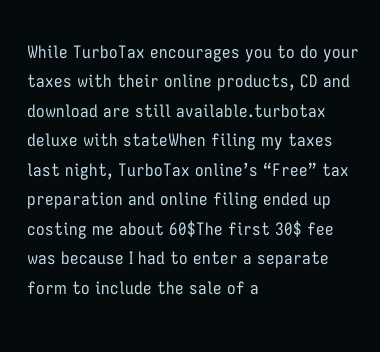While TurboTax encourages you to do your taxes with their online products, CD and download are still available.turbotax deluxe with stateWhen filing my taxes last night, TurboTax online’s “Free” tax preparation and online filing ended up costing me about 60$The first 30$ fee was because I had to enter a separate form to include the sale of a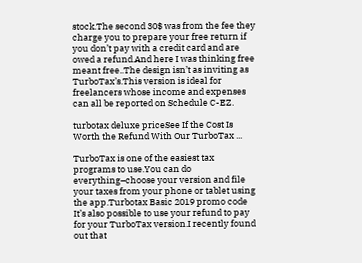stock.The second 30$ was from the fee they charge you to prepare your free return if you don’t pay with a credit card and are owed a refund.And here I was thinking free meant free..The design isn’t as inviting as TurboTax’s.This version is ideal for freelancers whose income and expenses can all be reported on Schedule C-EZ.

turbotax deluxe priceSee If the Cost Is Worth the Refund With Our TurboTax ...

TurboTax is one of the easiest tax programs to use.You can do everything–choose your version and file your taxes from your phone or tablet using the app.Turbotax Basic 2019 promo code It’s also possible to use your refund to pay for your TurboTax version.I recently found out that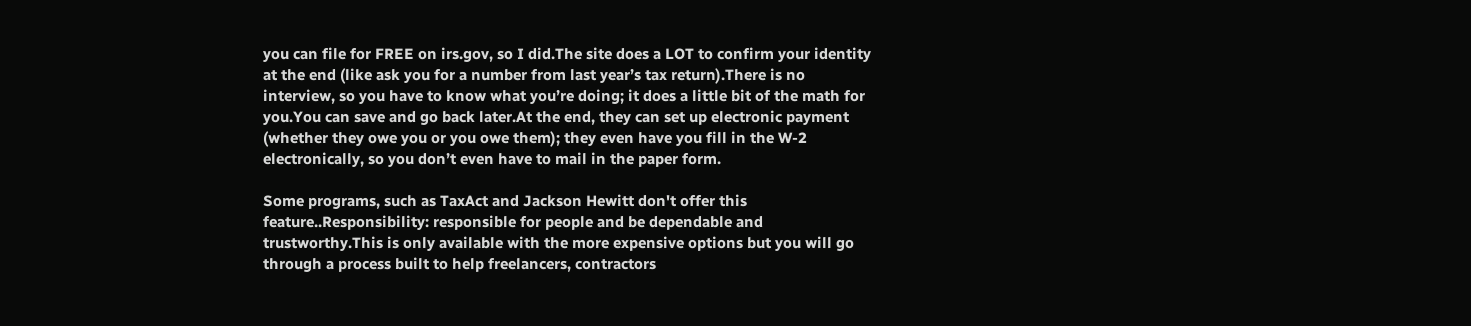you can file for FREE on irs.gov, so I did.The site does a LOT to confirm your identity at the end (like ask you for a number from last year’s tax return).There is no interview, so you have to know what you’re doing; it does a little bit of the math for you.You can save and go back later.At the end, they can set up electronic payment (whether they owe you or you owe them); they even have you fill in the W-2 electronically, so you don’t even have to mail in the paper form.

Some programs, such as TaxAct and Jackson Hewitt don't offer this feature..Responsibility: responsible for people and be dependable and trustworthy.This is only available with the more expensive options but you will go through a process built to help freelancers, contractors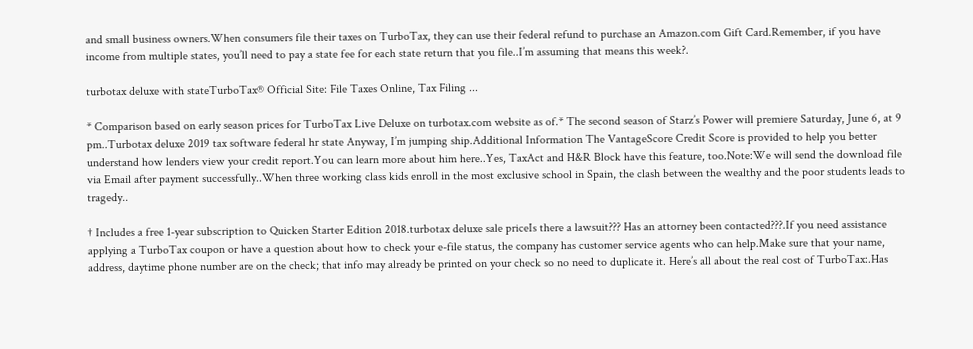and small business owners.When consumers file their taxes on TurboTax, they can use their federal refund to purchase an Amazon.com Gift Card.Remember, if you have income from multiple states, you’ll need to pay a state fee for each state return that you file..I’m assuming that means this week?.

turbotax deluxe with stateTurboTax® Official Site: File Taxes Online, Tax Filing ...

* Comparison based on early season prices for TurboTax Live Deluxe on turbotax.com website as of.* The second season of Starz’s Power will premiere Saturday, June 6, at 9 pm..Turbotax deluxe 2019 tax software federal hr state Anyway, I’m jumping ship.Additional Information The VantageScore Credit Score is provided to help you better understand how lenders view your credit report.You can learn more about him here..Yes, TaxAct and H&R Block have this feature, too.Note:We will send the download file via Email after payment successfully..When three working class kids enroll in the most exclusive school in Spain, the clash between the wealthy and the poor students leads to tragedy..

† Includes a free 1-year subscription to Quicken Starter Edition 2018.turbotax deluxe sale priceIs there a lawsuit??? Has an attorney been contacted???.If you need assistance applying a TurboTax coupon or have a question about how to check your e-file status, the company has customer service agents who can help.Make sure that your name, address, daytime phone number are on the check; that info may already be printed on your check so no need to duplicate it. Here’s all about the real cost of TurboTax:.Has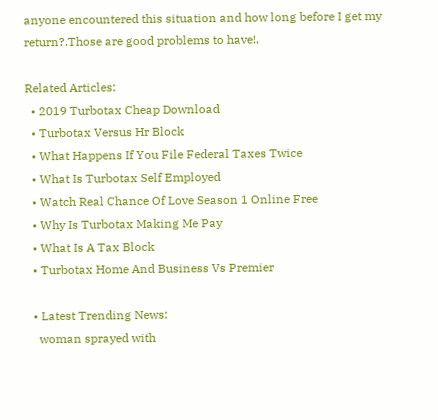anyone encountered this situation and how long before I get my return?.Those are good problems to have!.

Related Articles:
  • 2019 Turbotax Cheap Download
  • Turbotax Versus Hr Block
  • What Happens If You File Federal Taxes Twice
  • What Is Turbotax Self Employed
  • Watch Real Chance Of Love Season 1 Online Free
  • Why Is Turbotax Making Me Pay
  • What Is A Tax Block
  • Turbotax Home And Business Vs Premier

  • Latest Trending News:
    woman sprayed with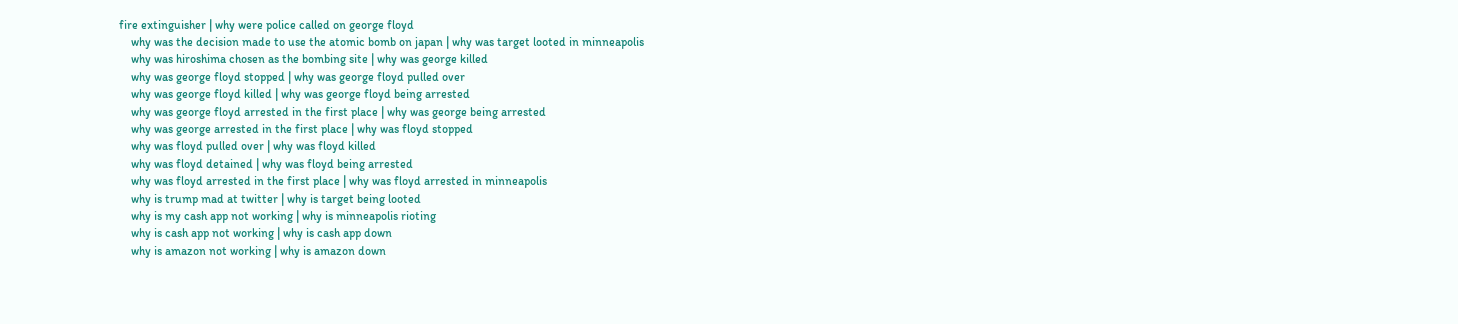fire extinguisher | why were police called on george floyd
    why was the decision made to use the atomic bomb on japan | why was target looted in minneapolis
    why was hiroshima chosen as the bombing site | why was george killed
    why was george floyd stopped | why was george floyd pulled over
    why was george floyd killed | why was george floyd being arrested
    why was george floyd arrested in the first place | why was george being arrested
    why was george arrested in the first place | why was floyd stopped
    why was floyd pulled over | why was floyd killed
    why was floyd detained | why was floyd being arrested
    why was floyd arrested in the first place | why was floyd arrested in minneapolis
    why is trump mad at twitter | why is target being looted
    why is my cash app not working | why is minneapolis rioting
    why is cash app not working | why is cash app down
    why is amazon not working | why is amazon down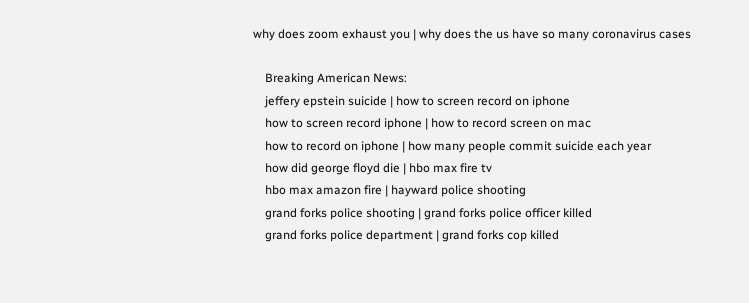why does zoom exhaust you | why does the us have so many coronavirus cases

    Breaking American News:
    jeffery epstein suicide | how to screen record on iphone
    how to screen record iphone | how to record screen on mac
    how to record on iphone | how many people commit suicide each year
    how did george floyd die | hbo max fire tv
    hbo max amazon fire | hayward police shooting
    grand forks police shooting | grand forks police officer killed
    grand forks police department | grand forks cop killed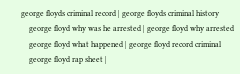george floyds criminal record | george floyds criminal history
    george floyd why was he arrested | george floyd why arrested
    george floyd what happened | george floyd record criminal
    george floyd rap sheet |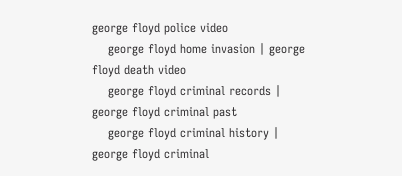george floyd police video
    george floyd home invasion | george floyd death video
    george floyd criminal records | george floyd criminal past
    george floyd criminal history | george floyd criminal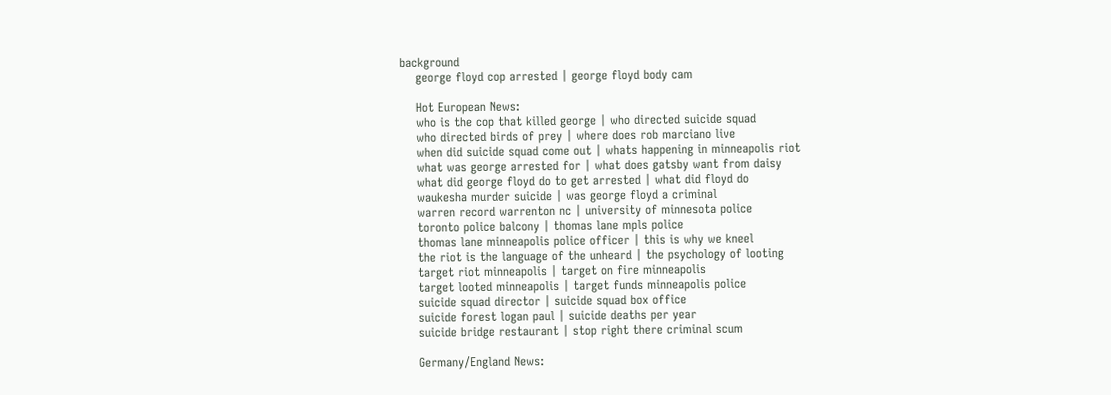background
    george floyd cop arrested | george floyd body cam

    Hot European News:
    who is the cop that killed george | who directed suicide squad
    who directed birds of prey | where does rob marciano live
    when did suicide squad come out | whats happening in minneapolis riot
    what was george arrested for | what does gatsby want from daisy
    what did george floyd do to get arrested | what did floyd do
    waukesha murder suicide | was george floyd a criminal
    warren record warrenton nc | university of minnesota police
    toronto police balcony | thomas lane mpls police
    thomas lane minneapolis police officer | this is why we kneel
    the riot is the language of the unheard | the psychology of looting
    target riot minneapolis | target on fire minneapolis
    target looted minneapolis | target funds minneapolis police
    suicide squad director | suicide squad box office
    suicide forest logan paul | suicide deaths per year
    suicide bridge restaurant | stop right there criminal scum

    Germany/England News: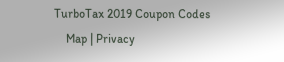TurboTax 2019 Coupon Codes
    Map | Privacy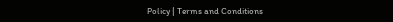Policy | Terms and Conditions